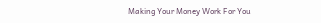Making Your Money Work For You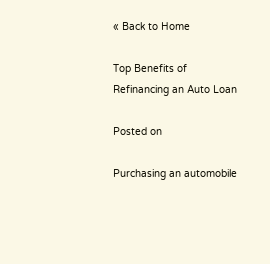« Back to Home

Top Benefits of Refinancing an Auto Loan

Posted on

Purchasing an automobile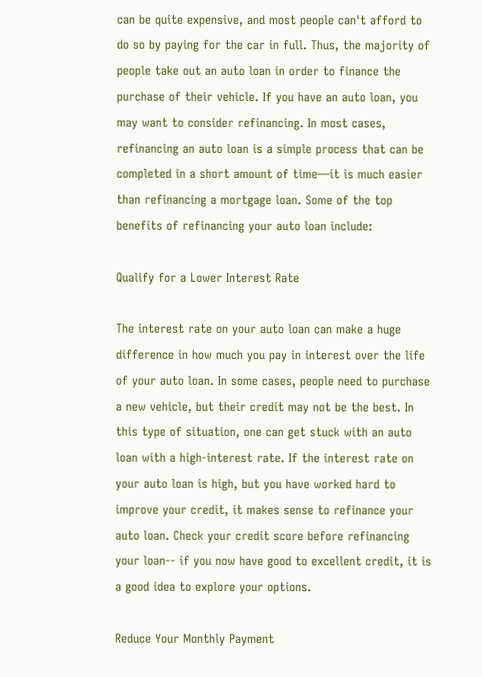can be quite expensive, and most people can't afford to do so by paying for the car in full. Thus, the majority of people take out an auto loan in order to finance the purchase of their vehicle. If you have an auto loan, you may want to consider refinancing. In most cases, refinancing an auto loan is a simple process that can be completed in a short amount of time—it is much easier than refinancing a mortgage loan. Some of the top benefits of refinancing your auto loan include:

Qualify for a Lower Interest Rate

The interest rate on your auto loan can make a huge difference in how much you pay in interest over the life of your auto loan. In some cases, people need to purchase a new vehicle, but their credit may not be the best. In this type of situation, one can get stuck with an auto loan with a high-interest rate. If the interest rate on your auto loan is high, but you have worked hard to improve your credit, it makes sense to refinance your auto loan. Check your credit score before refinancing your loan-- if you now have good to excellent credit, it is a good idea to explore your options.

Reduce Your Monthly Payment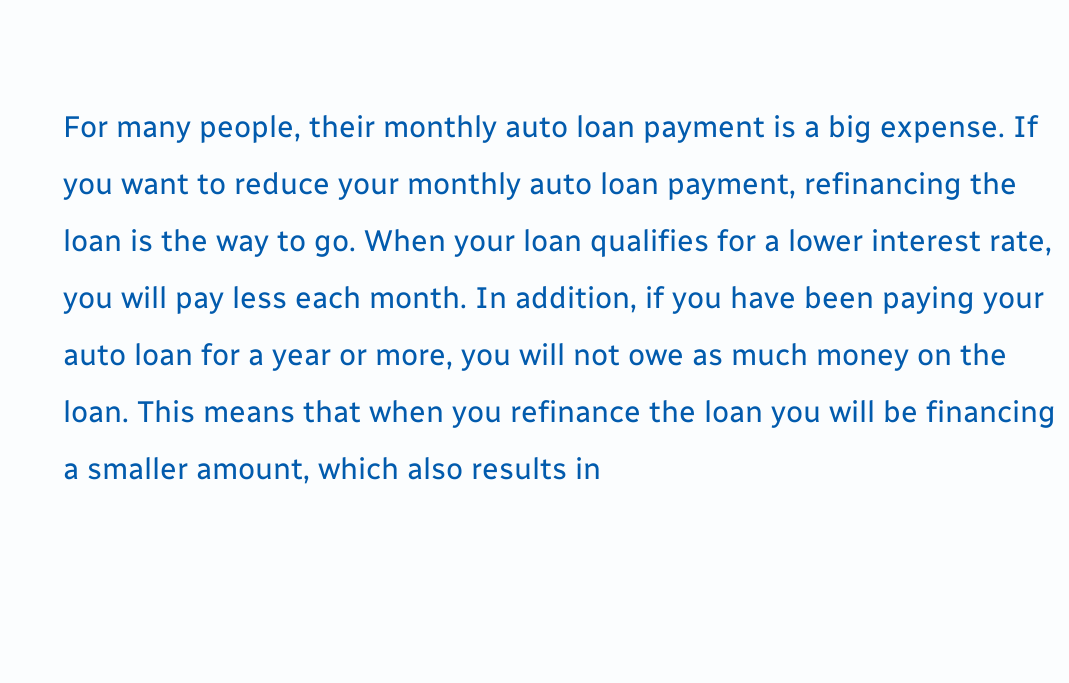For many people, their monthly auto loan payment is a big expense. If you want to reduce your monthly auto loan payment, refinancing the loan is the way to go. When your loan qualifies for a lower interest rate, you will pay less each month. In addition, if you have been paying your auto loan for a year or more, you will not owe as much money on the loan. This means that when you refinance the loan you will be financing a smaller amount, which also results in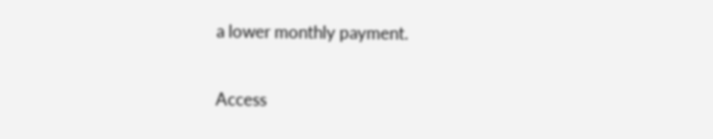a lower monthly payment.

Access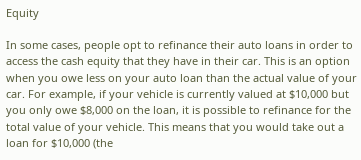Equity

In some cases, people opt to refinance their auto loans in order to access the cash equity that they have in their car. This is an option when you owe less on your auto loan than the actual value of your car. For example, if your vehicle is currently valued at $10,000 but you only owe $8,000 on the loan, it is possible to refinance for the total value of your vehicle. This means that you would take out a loan for $10,000 (the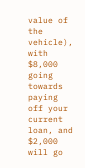value of the vehicle), with $8,000 going towards paying off your current loan, and $2,000 will go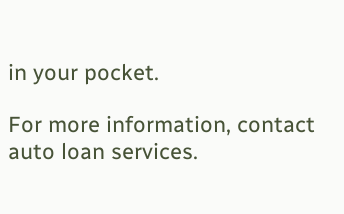in your pocket.

For more information, contact auto loan services.